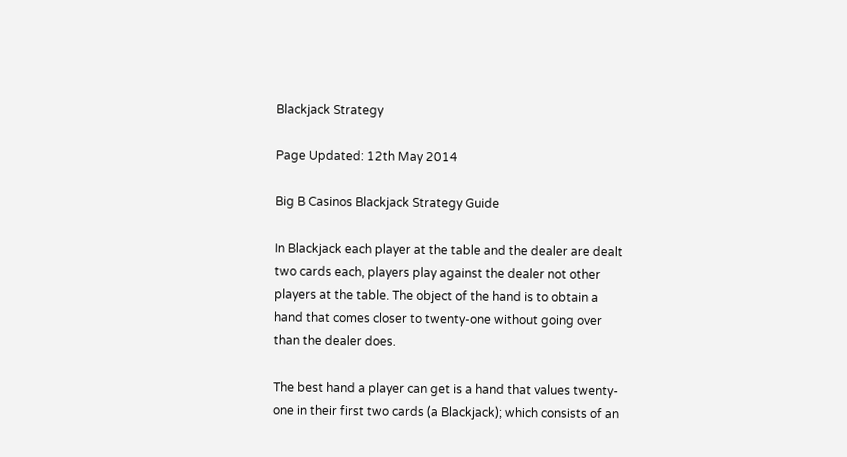Blackjack Strategy

Page Updated: 12th May 2014

Big B Casinos Blackjack Strategy Guide

In Blackjack each player at the table and the dealer are dealt two cards each, players play against the dealer not other players at the table. The object of the hand is to obtain a hand that comes closer to twenty-one without going over than the dealer does.

The best hand a player can get is a hand that values twenty-one in their first two cards (a Blackjack); which consists of an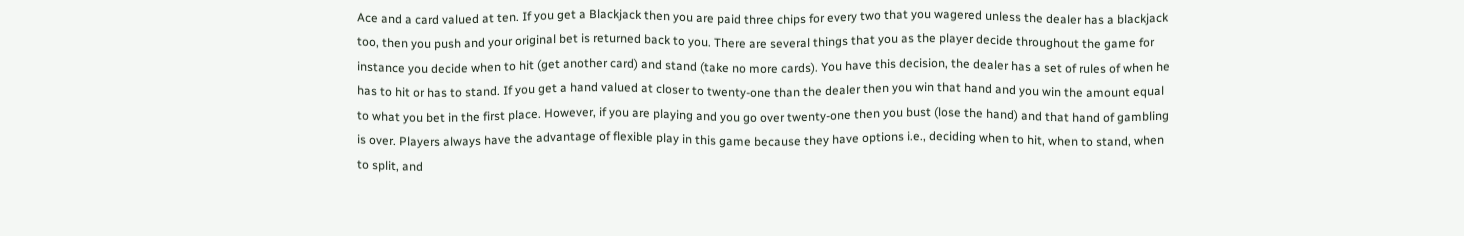Ace and a card valued at ten. If you get a Blackjack then you are paid three chips for every two that you wagered unless the dealer has a blackjack too, then you push and your original bet is returned back to you. There are several things that you as the player decide throughout the game for instance you decide when to hit (get another card) and stand (take no more cards). You have this decision, the dealer has a set of rules of when he has to hit or has to stand. If you get a hand valued at closer to twenty-one than the dealer then you win that hand and you win the amount equal to what you bet in the first place. However, if you are playing and you go over twenty-one then you bust (lose the hand) and that hand of gambling is over. Players always have the advantage of flexible play in this game because they have options i.e., deciding when to hit, when to stand, when to split, and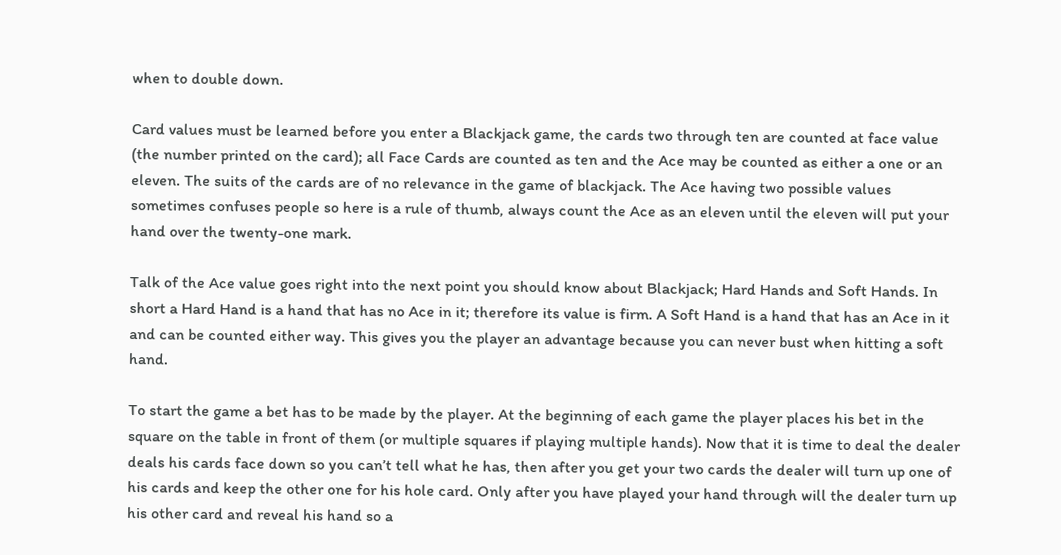when to double down.

Card values must be learned before you enter a Blackjack game, the cards two through ten are counted at face value (the number printed on the card); all Face Cards are counted as ten and the Ace may be counted as either a one or an eleven. The suits of the cards are of no relevance in the game of blackjack. The Ace having two possible values sometimes confuses people so here is a rule of thumb, always count the Ace as an eleven until the eleven will put your hand over the twenty-one mark.

Talk of the Ace value goes right into the next point you should know about Blackjack; Hard Hands and Soft Hands. In short a Hard Hand is a hand that has no Ace in it; therefore its value is firm. A Soft Hand is a hand that has an Ace in it and can be counted either way. This gives you the player an advantage because you can never bust when hitting a soft hand.

To start the game a bet has to be made by the player. At the beginning of each game the player places his bet in the square on the table in front of them (or multiple squares if playing multiple hands). Now that it is time to deal the dealer deals his cards face down so you can’t tell what he has, then after you get your two cards the dealer will turn up one of his cards and keep the other one for his hole card. Only after you have played your hand through will the dealer turn up his other card and reveal his hand so a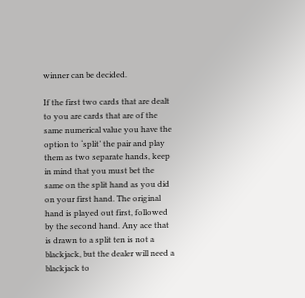winner can be decided.

If the first two cards that are dealt to you are cards that are of the same numerical value you have the option to ‘split’ the pair and play them as two separate hands, keep in mind that you must bet the same on the split hand as you did on your first hand. The original hand is played out first, followed by the second hand. Any ace that is drawn to a split ten is not a blackjack, but the dealer will need a blackjack to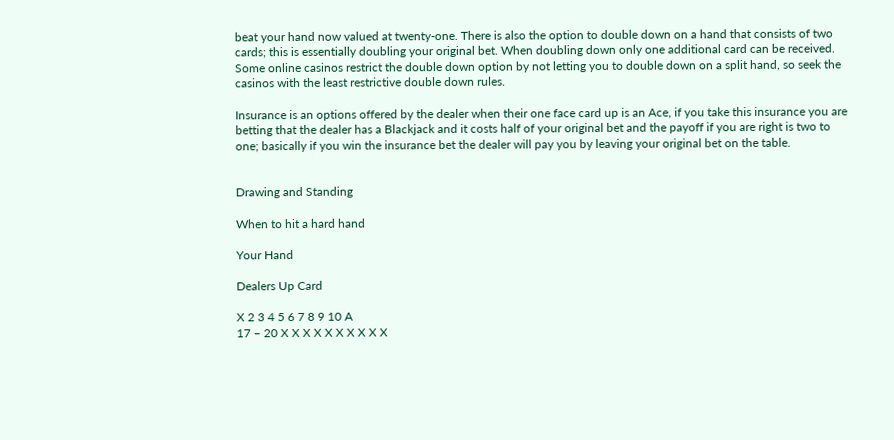beat your hand now valued at twenty-one. There is also the option to double down on a hand that consists of two cards; this is essentially doubling your original bet. When doubling down only one additional card can be received. Some online casinos restrict the double down option by not letting you to double down on a split hand, so seek the casinos with the least restrictive double down rules.

Insurance is an options offered by the dealer when their one face card up is an Ace, if you take this insurance you are betting that the dealer has a Blackjack and it costs half of your original bet and the payoff if you are right is two to one; basically if you win the insurance bet the dealer will pay you by leaving your original bet on the table.


Drawing and Standing

When to hit a hard hand

Your Hand

Dealers Up Card

X 2 3 4 5 6 7 8 9 10 A
17 – 20 X X X X X X X X X X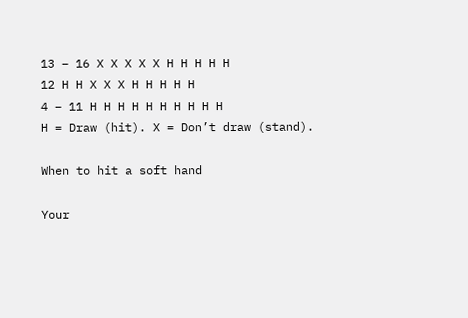13 – 16 X X X X X H H H H H
12 H H X X X H H H H H
4 – 11 H H H H H H H H H H
H = Draw (hit). X = Don’t draw (stand).

When to hit a soft hand

Your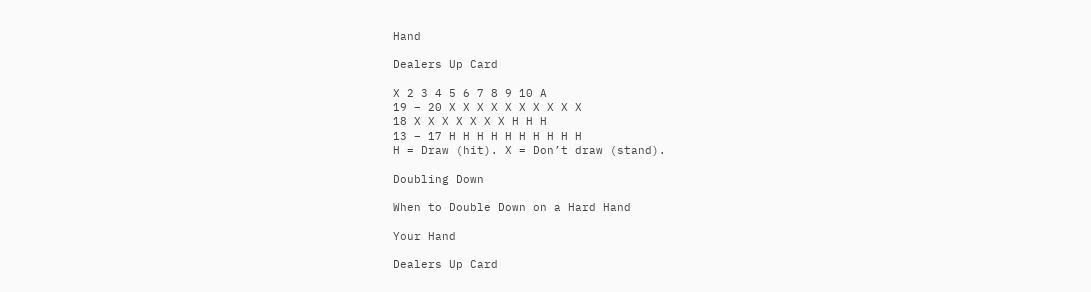Hand

Dealers Up Card

X 2 3 4 5 6 7 8 9 10 A
19 – 20 X X X X X X X X X X
18 X X X X X X X H H H
13 – 17 H H H H H H H H H H
H = Draw (hit). X = Don’t draw (stand).

Doubling Down

When to Double Down on a Hard Hand

Your Hand

Dealers Up Card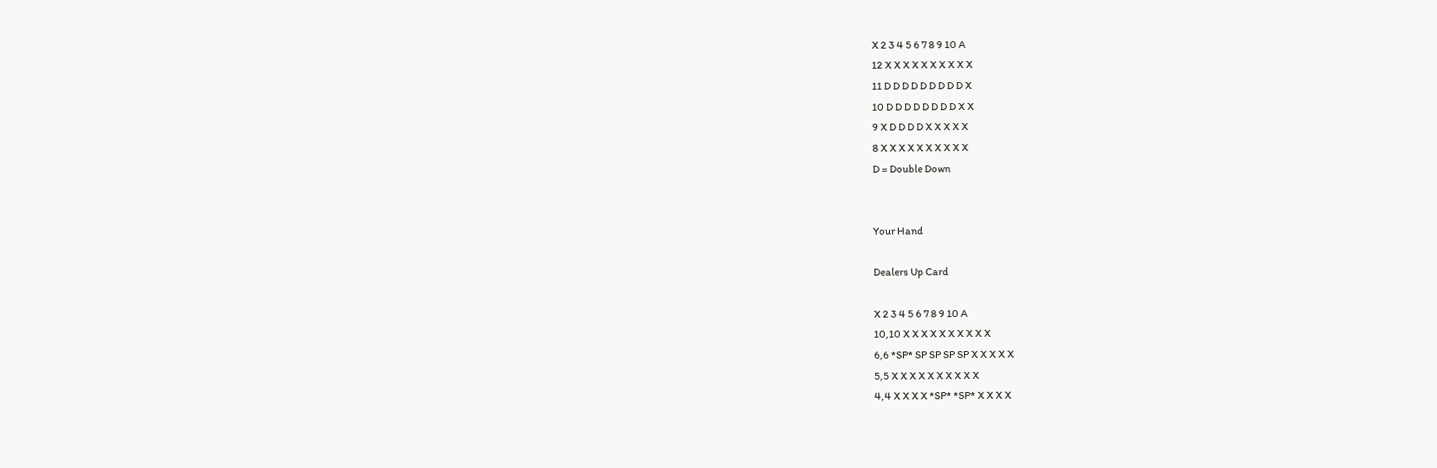X 2 3 4 5 6 7 8 9 10 A
12 X X X X X X X X X X
11 D D D D D D D D D X
10 D D D D D D D D X X
9 X D D D D X X X X X
8 X X X X X X X X X X
D = Double Down


Your Hand

Dealers Up Card

X 2 3 4 5 6 7 8 9 10 A
10,10 X X X X X X X X X X
6,6 *SP* SP SP SP SP X X X X X
5,5 X X X X X X X X X X
4,4 X X X X *SP* *SP* X X X X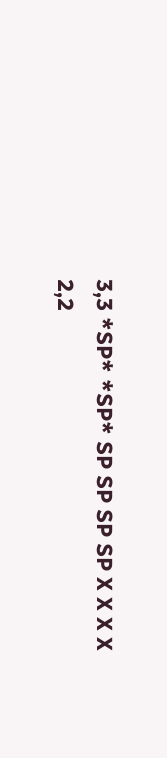3,3 *SP* *SP* SP SP SP SP X X X X
2,2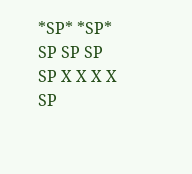*SP* *SP* SP SP SP SP X X X X
SP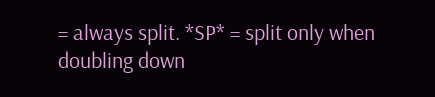= always split. *SP* = split only when doubling down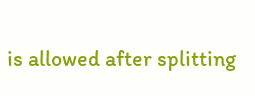is allowed after splitting